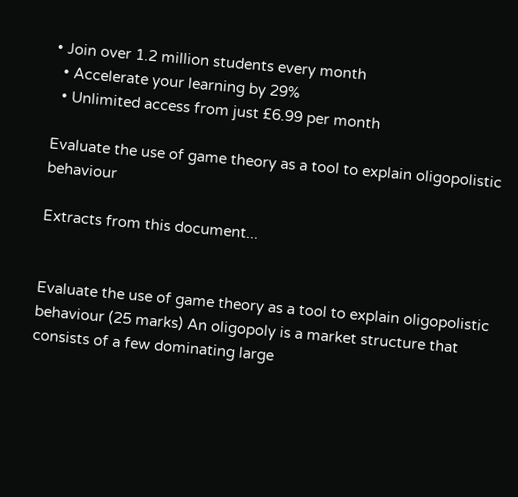• Join over 1.2 million students every month
  • Accelerate your learning by 29%
  • Unlimited access from just £6.99 per month

Evaluate the use of game theory as a tool to explain oligopolistic behaviour

Extracts from this document...


Evaluate the use of game theory as a tool to explain oligopolistic behaviour (25 marks) An oligopoly is a market structure that consists of a few dominating large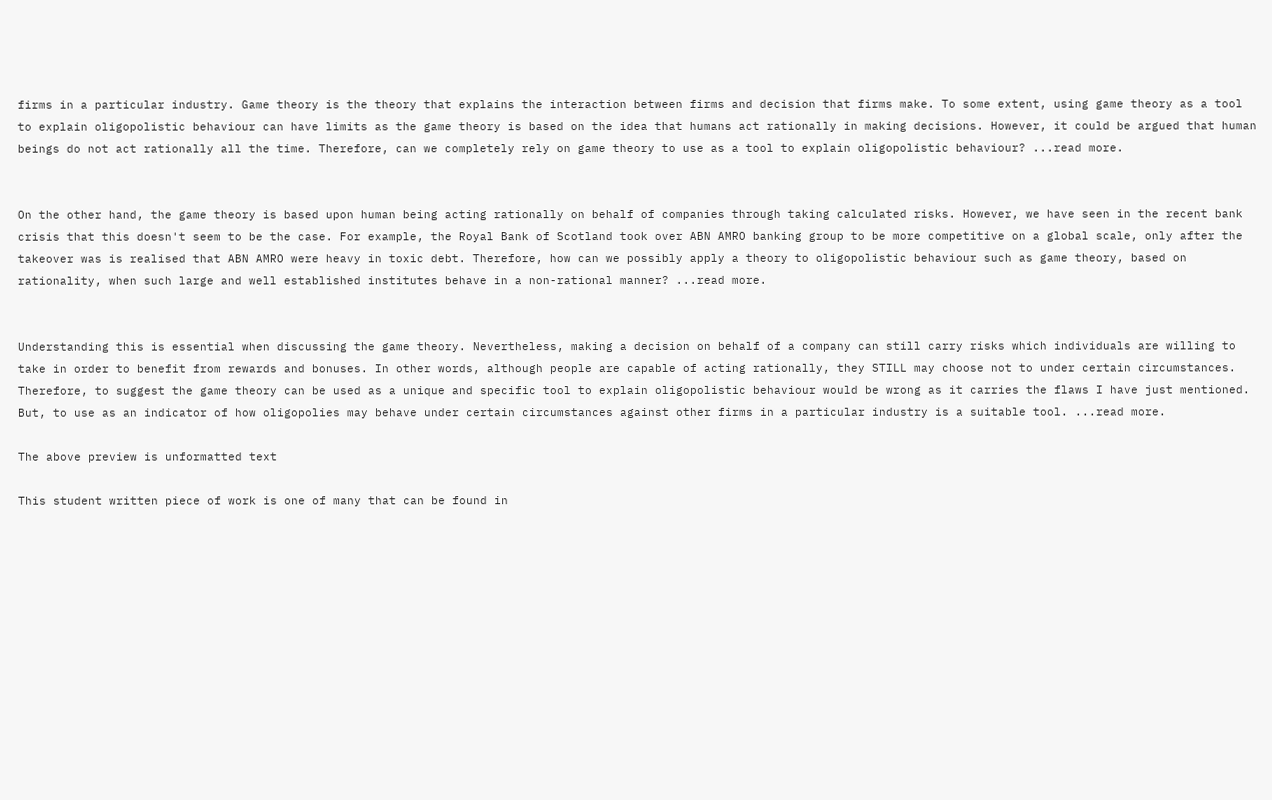firms in a particular industry. Game theory is the theory that explains the interaction between firms and decision that firms make. To some extent, using game theory as a tool to explain oligopolistic behaviour can have limits as the game theory is based on the idea that humans act rationally in making decisions. However, it could be argued that human beings do not act rationally all the time. Therefore, can we completely rely on game theory to use as a tool to explain oligopolistic behaviour? ...read more.


On the other hand, the game theory is based upon human being acting rationally on behalf of companies through taking calculated risks. However, we have seen in the recent bank crisis that this doesn't seem to be the case. For example, the Royal Bank of Scotland took over ABN AMRO banking group to be more competitive on a global scale, only after the takeover was is realised that ABN AMRO were heavy in toxic debt. Therefore, how can we possibly apply a theory to oligopolistic behaviour such as game theory, based on rationality, when such large and well established institutes behave in a non-rational manner? ...read more.


Understanding this is essential when discussing the game theory. Nevertheless, making a decision on behalf of a company can still carry risks which individuals are willing to take in order to benefit from rewards and bonuses. In other words, although people are capable of acting rationally, they STILL may choose not to under certain circumstances. Therefore, to suggest the game theory can be used as a unique and specific tool to explain oligopolistic behaviour would be wrong as it carries the flaws I have just mentioned. But, to use as an indicator of how oligopolies may behave under certain circumstances against other firms in a particular industry is a suitable tool. ...read more.

The above preview is unformatted text

This student written piece of work is one of many that can be found in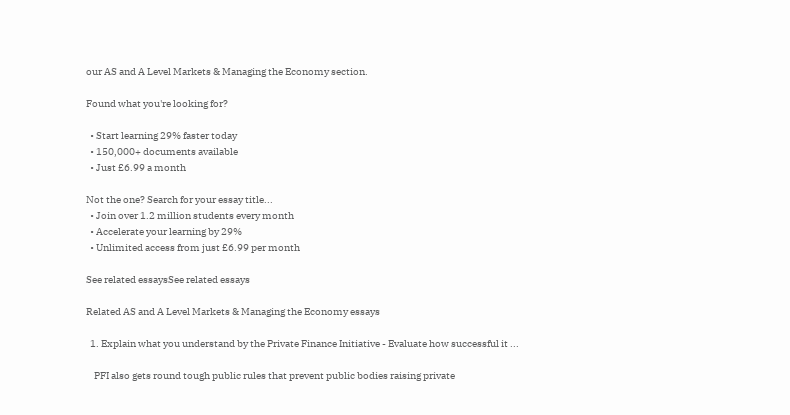our AS and A Level Markets & Managing the Economy section.

Found what you're looking for?

  • Start learning 29% faster today
  • 150,000+ documents available
  • Just £6.99 a month

Not the one? Search for your essay title...
  • Join over 1.2 million students every month
  • Accelerate your learning by 29%
  • Unlimited access from just £6.99 per month

See related essaysSee related essays

Related AS and A Level Markets & Managing the Economy essays

  1. Explain what you understand by the Private Finance Initiative - Evaluate how successful it ...

    PFI also gets round tough public rules that prevent public bodies raising private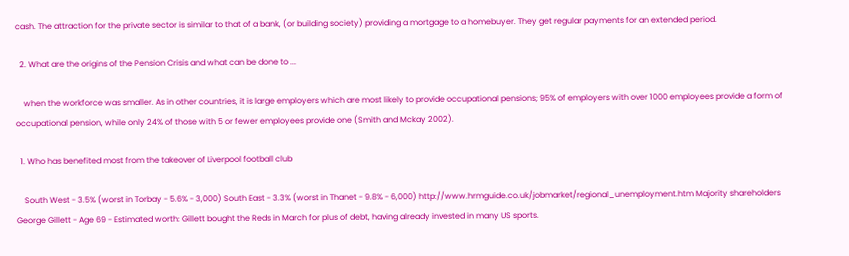cash. The attraction for the private sector is similar to that of a bank, (or building society) providing a mortgage to a homebuyer. They get regular payments for an extended period.

  2. What are the origins of the Pension Crisis and what can be done to ...

    when the workforce was smaller. As in other countries, it is large employers which are most likely to provide occupational pensions; 95% of employers with over 1000 employees provide a form of occupational pension, while only 24% of those with 5 or fewer employees provide one (Smith and Mckay 2002).

  1. Who has benefited most from the takeover of Liverpool football club

    South West - 3.5% (worst in Torbay - 5.6% - 3,000) South East - 3.3% (worst in Thanet - 9.8% - 6,000) http://www.hrmguide.co.uk/jobmarket/regional_unemployment.htm Majority shareholders George Gillett - Age 69 - Estimated worth: Gillett bought the Reds in March for plus of debt, having already invested in many US sports.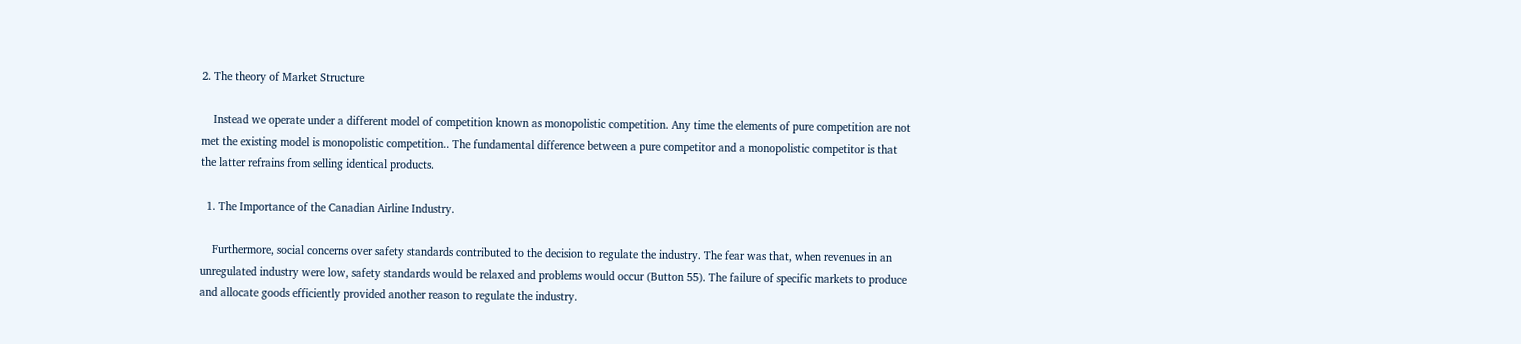2. The theory of Market Structure

    Instead we operate under a different model of competition known as monopolistic competition. Any time the elements of pure competition are not met the existing model is monopolistic competition.. The fundamental difference between a pure competitor and a monopolistic competitor is that the latter refrains from selling identical products.

  1. The Importance of the Canadian Airline Industry.

    Furthermore, social concerns over safety standards contributed to the decision to regulate the industry. The fear was that, when revenues in an unregulated industry were low, safety standards would be relaxed and problems would occur (Button 55). The failure of specific markets to produce and allocate goods efficiently provided another reason to regulate the industry.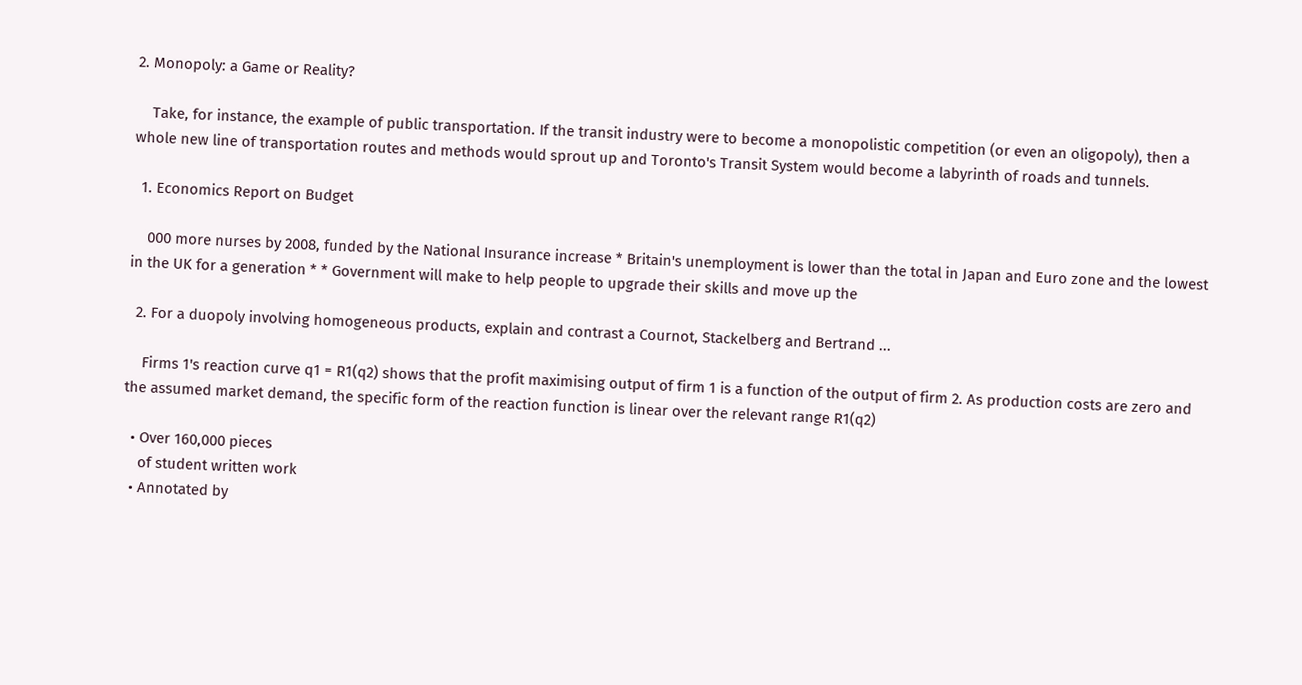2. Monopoly: a Game or Reality?

    Take, for instance, the example of public transportation. If the transit industry were to become a monopolistic competition (or even an oligopoly), then a whole new line of transportation routes and methods would sprout up and Toronto's Transit System would become a labyrinth of roads and tunnels.

  1. Economics Report on Budget

    000 more nurses by 2008, funded by the National Insurance increase * Britain's unemployment is lower than the total in Japan and Euro zone and the lowest in the UK for a generation * * Government will make to help people to upgrade their skills and move up the

  2. For a duopoly involving homogeneous products, explain and contrast a Cournot, Stackelberg and Bertrand ...

    Firms 1's reaction curve q1 = R1(q2) shows that the profit maximising output of firm 1 is a function of the output of firm 2. As production costs are zero and the assumed market demand, the specific form of the reaction function is linear over the relevant range R1(q2)

  • Over 160,000 pieces
    of student written work
  • Annotated by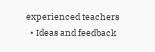experienced teachers
  • Ideas and feedback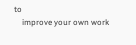to
    improve your own work